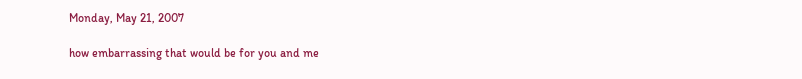Monday, May 21, 2007

how embarrassing that would be for you and me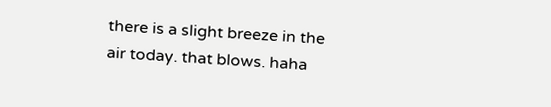there is a slight breeze in the air today. that blows. haha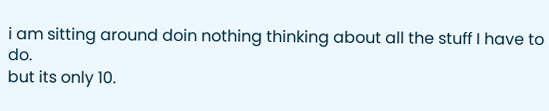i am sitting around doin nothing thinking about all the stuff I have to do.
but its only 10.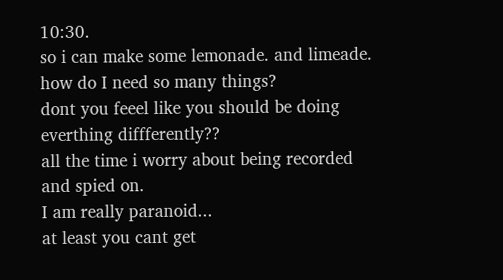10:30.
so i can make some lemonade. and limeade.
how do I need so many things?
dont you feeel like you should be doing everthing diffferently??
all the time i worry about being recorded and spied on.
I am really paranoid...
at least you cant get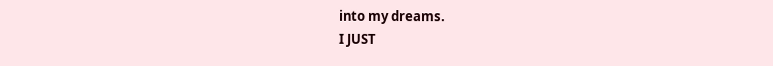into my dreams.
I JUST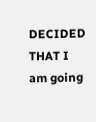DECIDED THAT I am going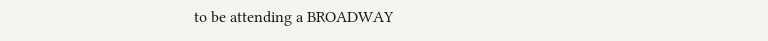to be attending a BROADWAY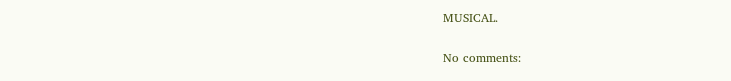MUSICAL.

No comments: